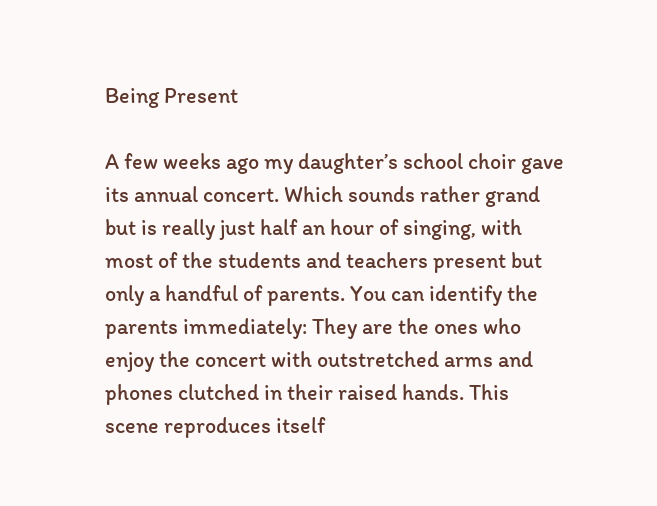Being Present

A few weeks ago my daughter’s school choir gave its annual concert. Which sounds rather grand but is really just half an hour of singing, with most of the students and teachers present but only a handful of parents. You can identify the parents immediately: They are the ones who enjoy the concert with outstretched arms and phones clutched in their raised hands. This scene reproduces itself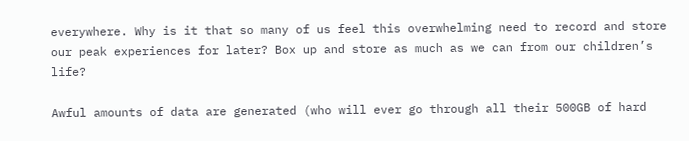everywhere. Why is it that so many of us feel this overwhelming need to record and store our peak experiences for later? Box up and store as much as we can from our children’s life?

Awful amounts of data are generated (who will ever go through all their 500GB of hard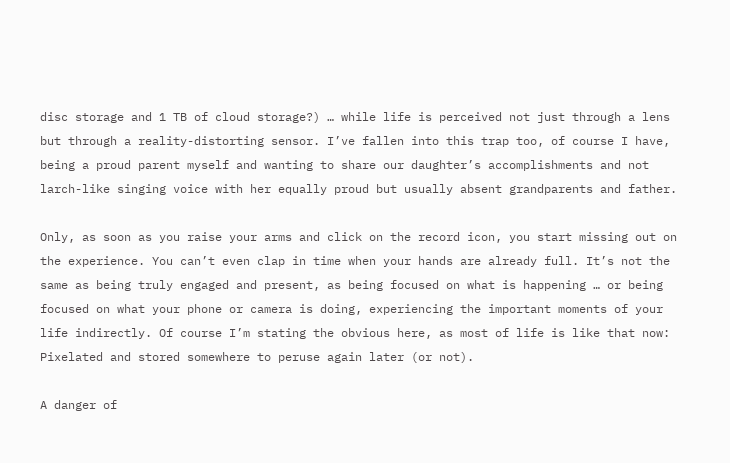disc storage and 1 TB of cloud storage?) … while life is perceived not just through a lens but through a reality-distorting sensor. I’ve fallen into this trap too, of course I have, being a proud parent myself and wanting to share our daughter’s accomplishments and not larch-like singing voice with her equally proud but usually absent grandparents and father.

Only, as soon as you raise your arms and click on the record icon, you start missing out on the experience. You can’t even clap in time when your hands are already full. It’s not the same as being truly engaged and present, as being focused on what is happening … or being focused on what your phone or camera is doing, experiencing the important moments of your life indirectly. Of course I’m stating the obvious here, as most of life is like that now: Pixelated and stored somewhere to peruse again later (or not).

A danger of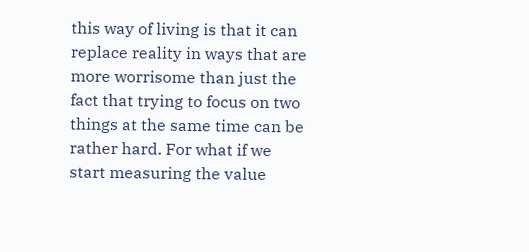this way of living is that it can replace reality in ways that are more worrisome than just the fact that trying to focus on two things at the same time can be rather hard. For what if we start measuring the value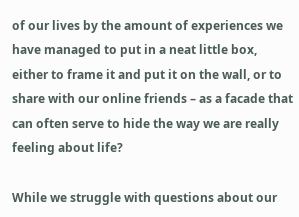of our lives by the amount of experiences we have managed to put in a neat little box, either to frame it and put it on the wall, or to share with our online friends – as a facade that can often serve to hide the way we are really feeling about life?

While we struggle with questions about our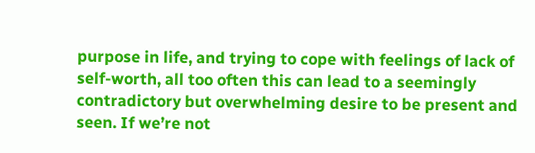purpose in life, and trying to cope with feelings of lack of self-worth, all too often this can lead to a seemingly contradictory but overwhelming desire to be present and seen. If we’re not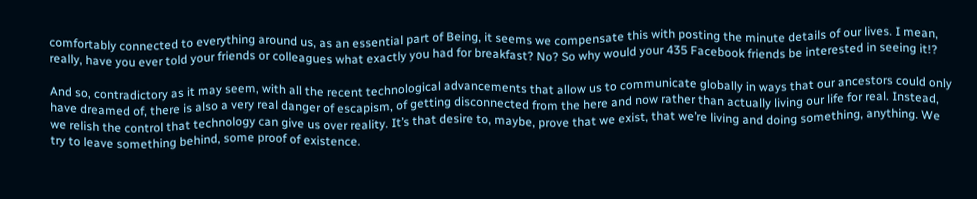comfortably connected to everything around us, as an essential part of Being, it seems we compensate this with posting the minute details of our lives. I mean, really, have you ever told your friends or colleagues what exactly you had for breakfast? No? So why would your 435 Facebook friends be interested in seeing it!?

And so, contradictory as it may seem, with all the recent technological advancements that allow us to communicate globally in ways that our ancestors could only have dreamed of, there is also a very real danger of escapism, of getting disconnected from the here and now rather than actually living our life for real. Instead, we relish the control that technology can give us over reality. It’s that desire to, maybe, prove that we exist, that we’re living and doing something, anything. We try to leave something behind, some proof of existence.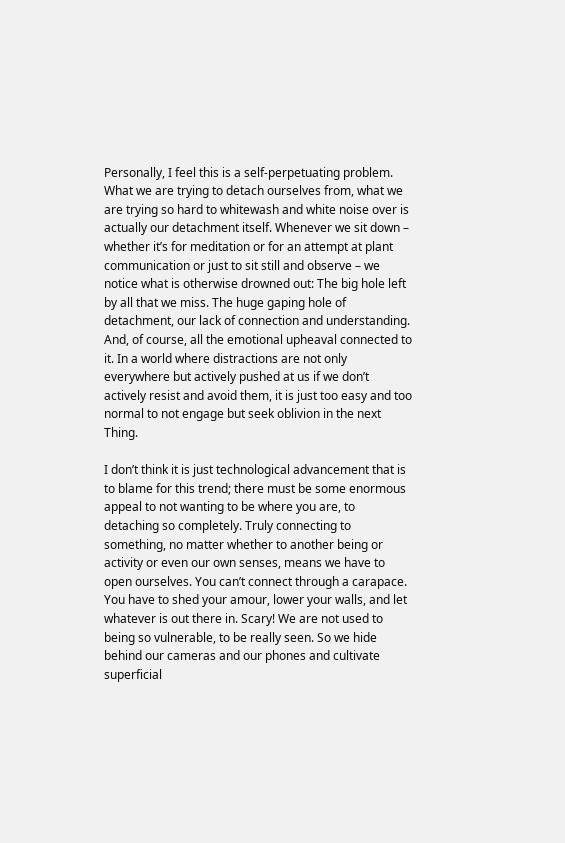Personally, I feel this is a self-perpetuating problem. What we are trying to detach ourselves from, what we are trying so hard to whitewash and white noise over is actually our detachment itself. Whenever we sit down – whether it’s for meditation or for an attempt at plant communication or just to sit still and observe – we notice what is otherwise drowned out: The big hole left by all that we miss. The huge gaping hole of detachment, our lack of connection and understanding. And, of course, all the emotional upheaval connected to it. In a world where distractions are not only everywhere but actively pushed at us if we don’t actively resist and avoid them, it is just too easy and too normal to not engage but seek oblivion in the next Thing.

I don’t think it is just technological advancement that is to blame for this trend; there must be some enormous appeal to not wanting to be where you are, to detaching so completely. Truly connecting to something, no matter whether to another being or activity or even our own senses, means we have to open ourselves. You can’t connect through a carapace. You have to shed your amour, lower your walls, and let whatever is out there in. Scary! We are not used to being so vulnerable, to be really seen. So we hide behind our cameras and our phones and cultivate superficial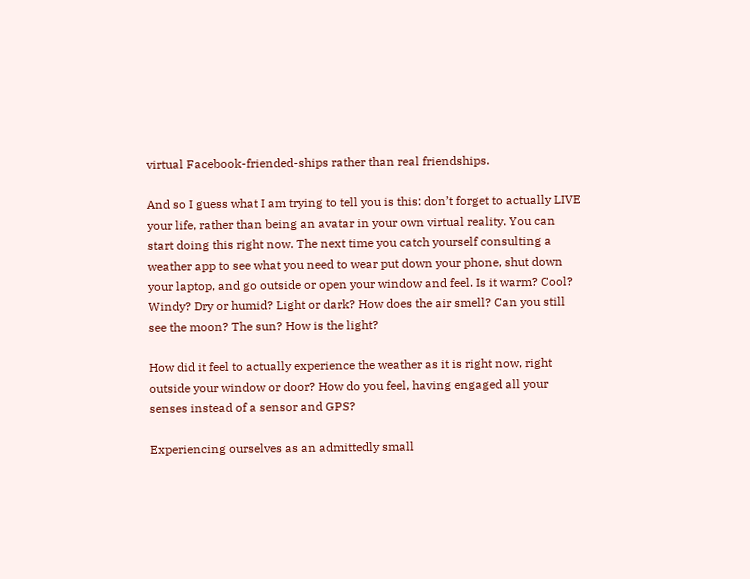virtual Facebook-friended-ships rather than real friendships.

And so I guess what I am trying to tell you is this: don’t forget to actually LIVE your life, rather than being an avatar in your own virtual reality. You can start doing this right now. The next time you catch yourself consulting a weather app to see what you need to wear put down your phone, shut down your laptop, and go outside or open your window and feel. Is it warm? Cool? Windy? Dry or humid? Light or dark? How does the air smell? Can you still see the moon? The sun? How is the light?

How did it feel to actually experience the weather as it is right now, right outside your window or door? How do you feel, having engaged all your senses instead of a sensor and GPS?

Experiencing ourselves as an admittedly small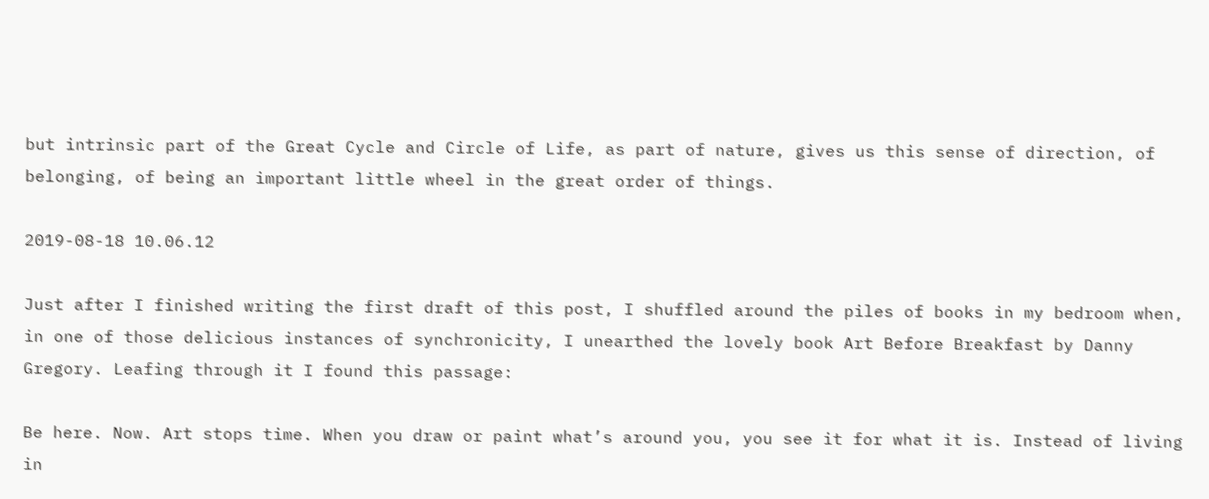but intrinsic part of the Great Cycle and Circle of Life, as part of nature, gives us this sense of direction, of belonging, of being an important little wheel in the great order of things.

2019-08-18 10.06.12

Just after I finished writing the first draft of this post, I shuffled around the piles of books in my bedroom when, in one of those delicious instances of synchronicity, I unearthed the lovely book Art Before Breakfast by Danny Gregory. Leafing through it I found this passage:

Be here. Now. Art stops time. When you draw or paint what’s around you, you see it for what it is. Instead of living in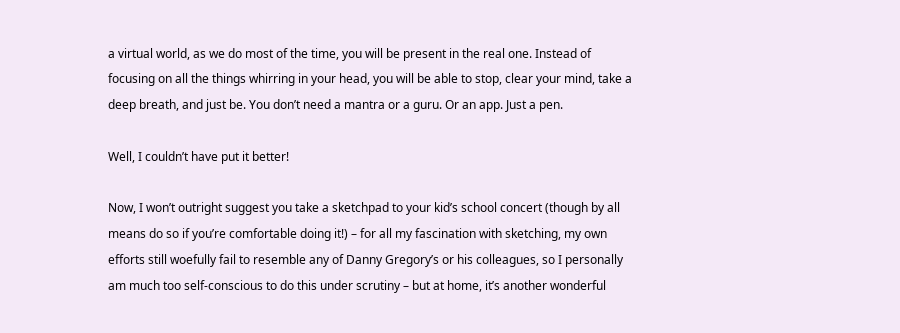a virtual world, as we do most of the time, you will be present in the real one. Instead of focusing on all the things whirring in your head, you will be able to stop, clear your mind, take a deep breath, and just be. You don’t need a mantra or a guru. Or an app. Just a pen.

Well, I couldn’t have put it better!

Now, I won’t outright suggest you take a sketchpad to your kid’s school concert (though by all means do so if you’re comfortable doing it!) – for all my fascination with sketching, my own efforts still woefully fail to resemble any of Danny Gregory’s or his colleagues, so I personally am much too self-conscious to do this under scrutiny – but at home, it’s another wonderful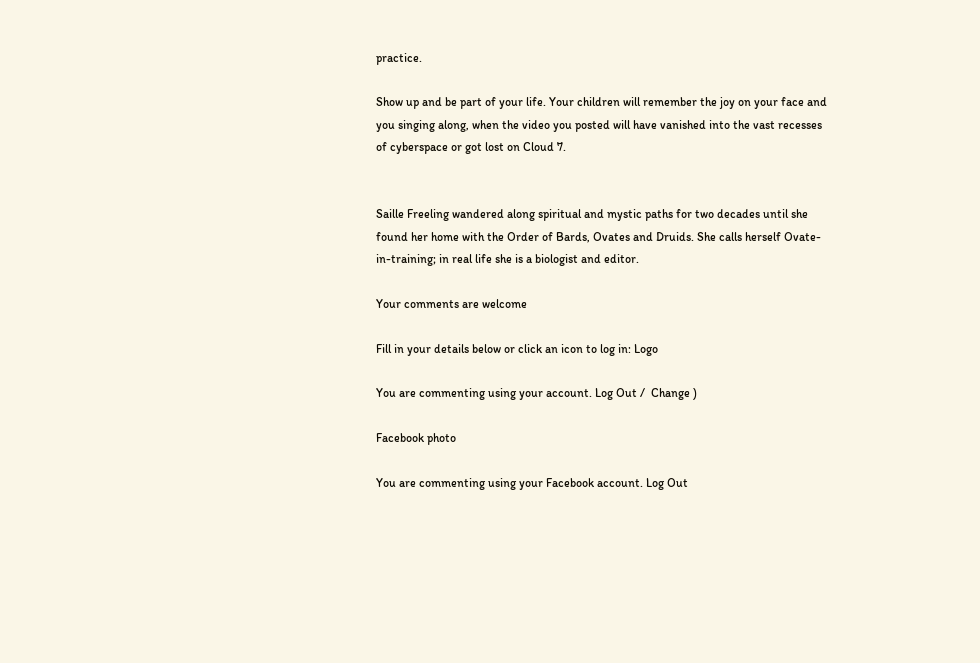practice.

Show up and be part of your life. Your children will remember the joy on your face and you singing along, when the video you posted will have vanished into the vast recesses of cyberspace or got lost on Cloud 7.


Saille Freeling wandered along spiritual and mystic paths for two decades until she found her home with the Order of Bards, Ovates and Druids. She calls herself Ovate-in-training; in real life she is a biologist and editor.

Your comments are welcome

Fill in your details below or click an icon to log in: Logo

You are commenting using your account. Log Out /  Change )

Facebook photo

You are commenting using your Facebook account. Log Out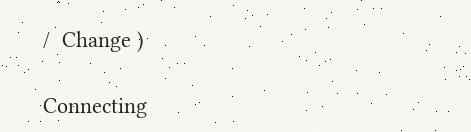/  Change )

Connecting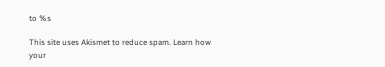to %s

This site uses Akismet to reduce spam. Learn how your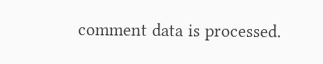comment data is processed.